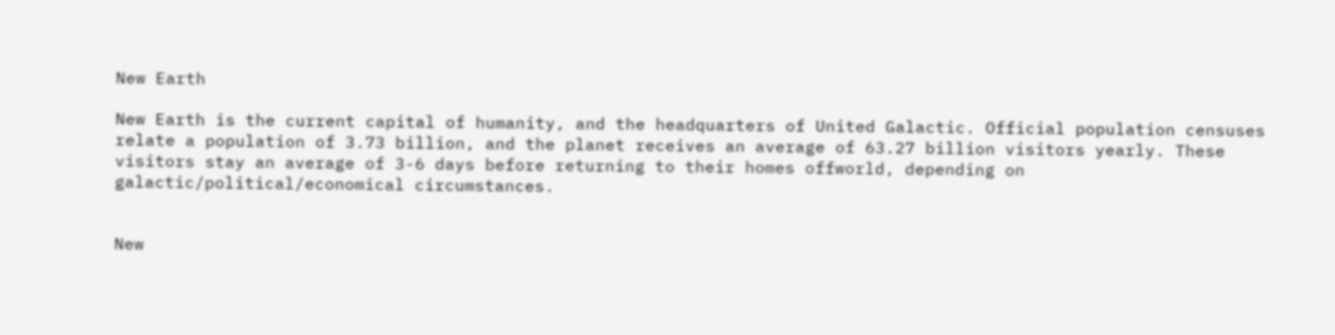New Earth

New Earth is the current capital of humanity, and the headquarters of United Galactic. Official population censuses relate a population of 3.73 billion, and the planet receives an average of 63.27 billion visitors yearly. These visitors stay an average of 3-6 days before returning to their homes offworld, depending on galactic/political/economical circumstances.


New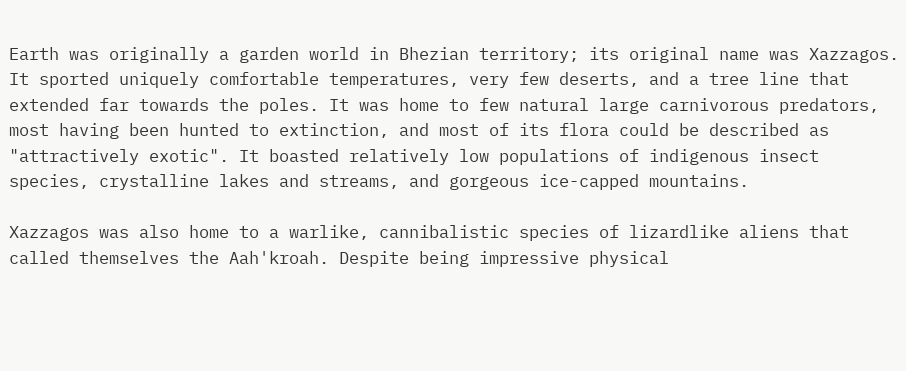Earth was originally a garden world in Bhezian territory; its original name was Xazzagos. It sported uniquely comfortable temperatures, very few deserts, and a tree line that extended far towards the poles. It was home to few natural large carnivorous predators, most having been hunted to extinction, and most of its flora could be described as "attractively exotic". It boasted relatively low populations of indigenous insect species, crystalline lakes and streams, and gorgeous ice-capped mountains.

Xazzagos was also home to a warlike, cannibalistic species of lizardlike aliens that called themselves the Aah'kroah. Despite being impressive physical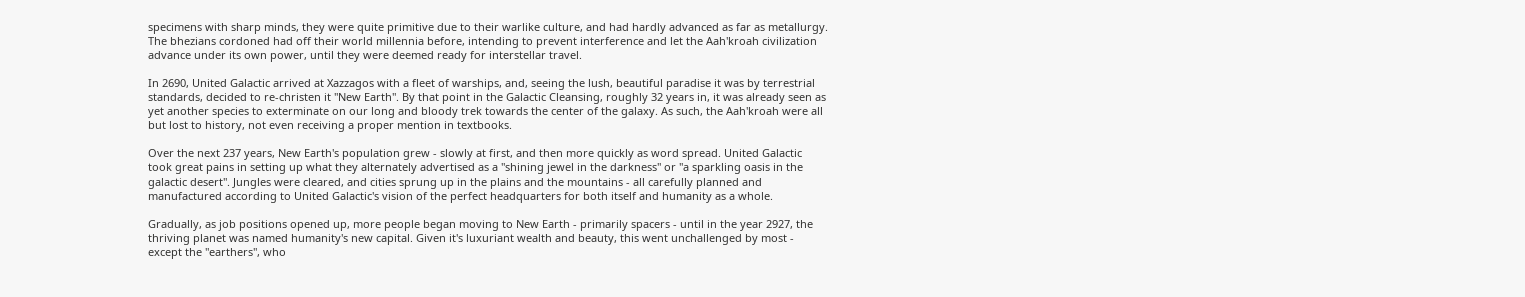specimens with sharp minds, they were quite primitive due to their warlike culture, and had hardly advanced as far as metallurgy. The bhezians cordoned had off their world millennia before, intending to prevent interference and let the Aah'kroah civilization advance under its own power, until they were deemed ready for interstellar travel.

In 2690, United Galactic arrived at Xazzagos with a fleet of warships, and, seeing the lush, beautiful paradise it was by terrestrial standards, decided to re-christen it "New Earth". By that point in the Galactic Cleansing, roughly 32 years in, it was already seen as yet another species to exterminate on our long and bloody trek towards the center of the galaxy. As such, the Aah'kroah were all but lost to history, not even receiving a proper mention in textbooks.

Over the next 237 years, New Earth's population grew - slowly at first, and then more quickly as word spread. United Galactic took great pains in setting up what they alternately advertised as a "shining jewel in the darkness" or "a sparkling oasis in the galactic desert". Jungles were cleared, and cities sprung up in the plains and the mountains - all carefully planned and manufactured according to United Galactic's vision of the perfect headquarters for both itself and humanity as a whole.

Gradually, as job positions opened up, more people began moving to New Earth - primarily spacers - until in the year 2927, the thriving planet was named humanity's new capital. Given it's luxuriant wealth and beauty, this went unchallenged by most - except the "earthers", who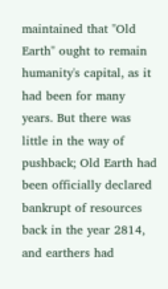maintained that "Old Earth" ought to remain humanity's capital, as it had been for many years. But there was little in the way of pushback; Old Earth had been officially declared bankrupt of resources back in the year 2814, and earthers had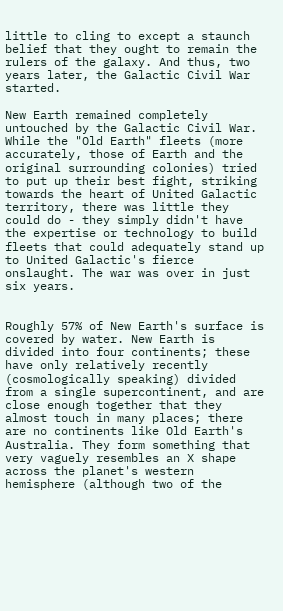little to cling to except a staunch belief that they ought to remain the rulers of the galaxy. And thus, two years later, the Galactic Civil War started.

New Earth remained completely untouched by the Galactic Civil War. While the "Old Earth" fleets (more accurately, those of Earth and the original surrounding colonies) tried to put up their best fight, striking towards the heart of United Galactic territory, there was little they could do - they simply didn't have the expertise or technology to build fleets that could adequately stand up to United Galactic's fierce onslaught. The war was over in just six years.


Roughly 57% of New Earth's surface is covered by water. New Earth is divided into four continents; these have only relatively recently (cosmologically speaking) divided from a single supercontinent, and are close enough together that they almost touch in many places; there are no continents like Old Earth's Australia. They form something that very vaguely resembles an X shape across the planet's western hemisphere (although two of the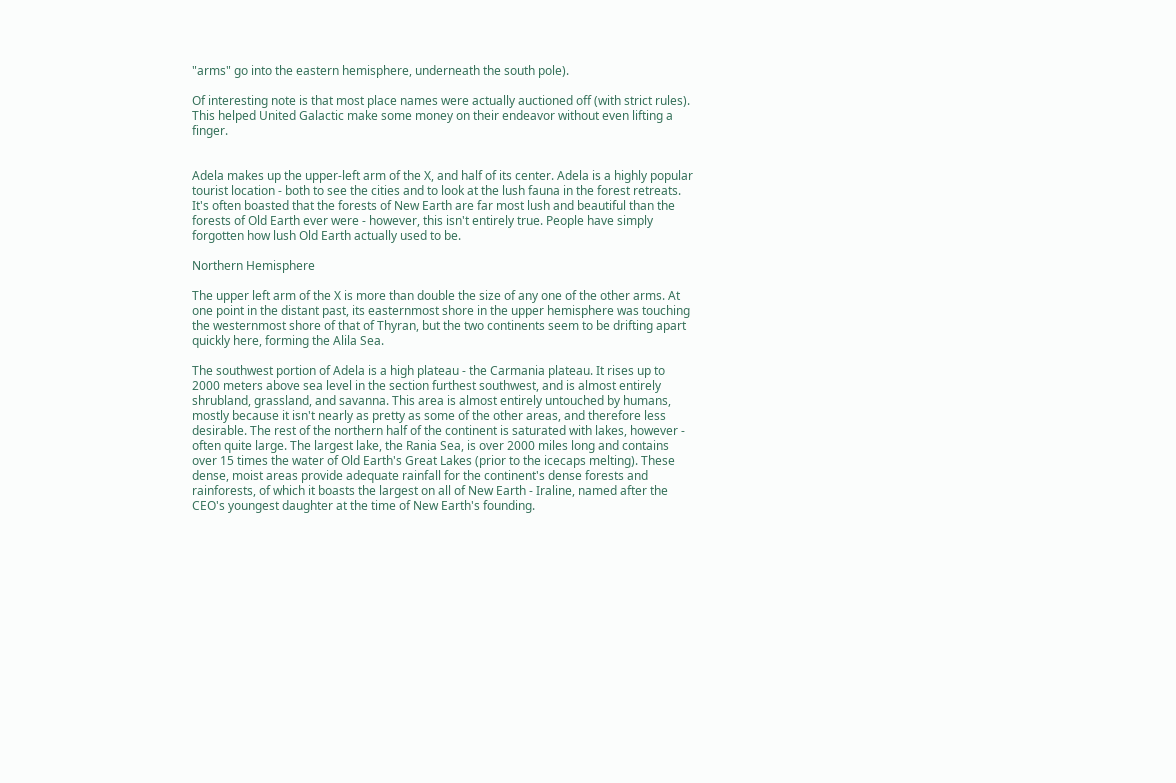"arms" go into the eastern hemisphere, underneath the south pole).

Of interesting note is that most place names were actually auctioned off (with strict rules). This helped United Galactic make some money on their endeavor without even lifting a finger.


Adela makes up the upper-left arm of the X, and half of its center. Adela is a highly popular tourist location - both to see the cities and to look at the lush fauna in the forest retreats. It's often boasted that the forests of New Earth are far most lush and beautiful than the forests of Old Earth ever were - however, this isn't entirely true. People have simply forgotten how lush Old Earth actually used to be.

Northern Hemisphere

The upper left arm of the X is more than double the size of any one of the other arms. At one point in the distant past, its easternmost shore in the upper hemisphere was touching the westernmost shore of that of Thyran, but the two continents seem to be drifting apart quickly here, forming the Alila Sea.

The southwest portion of Adela is a high plateau - the Carmania plateau. It rises up to 2000 meters above sea level in the section furthest southwest, and is almost entirely shrubland, grassland, and savanna. This area is almost entirely untouched by humans, mostly because it isn't nearly as pretty as some of the other areas, and therefore less desirable. The rest of the northern half of the continent is saturated with lakes, however - often quite large. The largest lake, the Rania Sea, is over 2000 miles long and contains over 15 times the water of Old Earth's Great Lakes (prior to the icecaps melting). These dense, moist areas provide adequate rainfall for the continent's dense forests and rainforests, of which it boasts the largest on all of New Earth - Iraline, named after the CEO's youngest daughter at the time of New Earth's founding.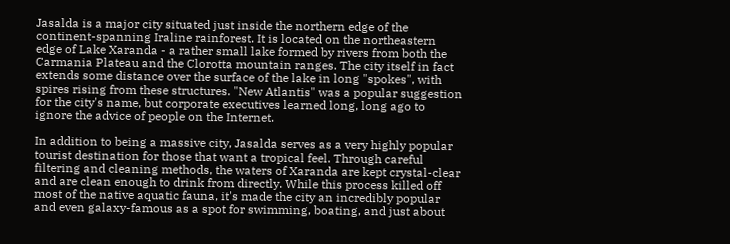Jasalda is a major city situated just inside the northern edge of the continent-spanning Iraline rainforest. It is located on the northeastern edge of Lake Xaranda - a rather small lake formed by rivers from both the Carmania Plateau and the Clorotta mountain ranges. The city itself in fact extends some distance over the surface of the lake in long "spokes", with spires rising from these structures. "New Atlantis" was a popular suggestion for the city's name, but corporate executives learned long, long ago to ignore the advice of people on the Internet.

In addition to being a massive city, Jasalda serves as a very highly popular tourist destination for those that want a tropical feel. Through careful filtering and cleaning methods, the waters of Xaranda are kept crystal-clear and are clean enough to drink from directly. While this process killed off most of the native aquatic fauna, it's made the city an incredibly popular and even galaxy-famous as a spot for swimming, boating, and just about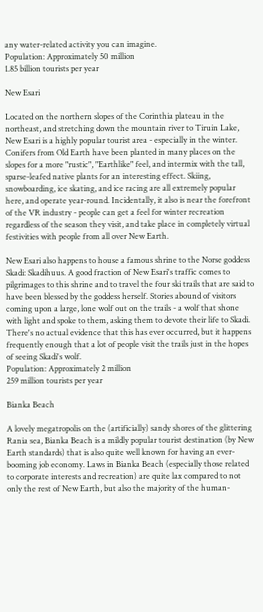any water-related activity you can imagine.
Population: Approximately 50 million
1.85 billion tourists per year

New Esari

Located on the northern slopes of the Corinthia plateau in the northeast, and stretching down the mountain river to Tiruin Lake, New Esari is a highly popular tourist area - especially in the winter. Conifers from Old Earth have been planted in many places on the slopes for a more "rustic", "Earthlike" feel, and intermix with the tall, sparse-leafed native plants for an interesting effect. Skiing, snowboarding, ice skating, and ice racing are all extremely popular here, and operate year-round. Incidentally, it also is near the forefront of the VR industry - people can get a feel for winter recreation regardless of the season they visit, and take place in completely virtual festivities with people from all over New Earth.

New Esari also happens to house a famous shrine to the Norse goddess Skadi: Skadihuus. A good fraction of New Esari's traffic comes to pilgrimages to this shrine and to travel the four ski trails that are said to have been blessed by the goddess herself. Stories abound of visitors coming upon a large, lone wolf out on the trails - a wolf that shone with light and spoke to them, asking them to devote their life to Skadi. There's no actual evidence that this has ever occurred, but it happens frequently enough that a lot of people visit the trails just in the hopes of seeing Skadi's wolf.
Population: Approximately 2 million
259 million tourists per year

Bianka Beach

A lovely megatropolis on the (artificially) sandy shores of the glittering Rania sea, Bianka Beach is a mildly popular tourist destination (by New Earth standards) that is also quite well known for having an ever-booming job economy. Laws in Bianka Beach (especially those related to corporate interests and recreation) are quite lax compared to not only the rest of New Earth, but also the majority of the human-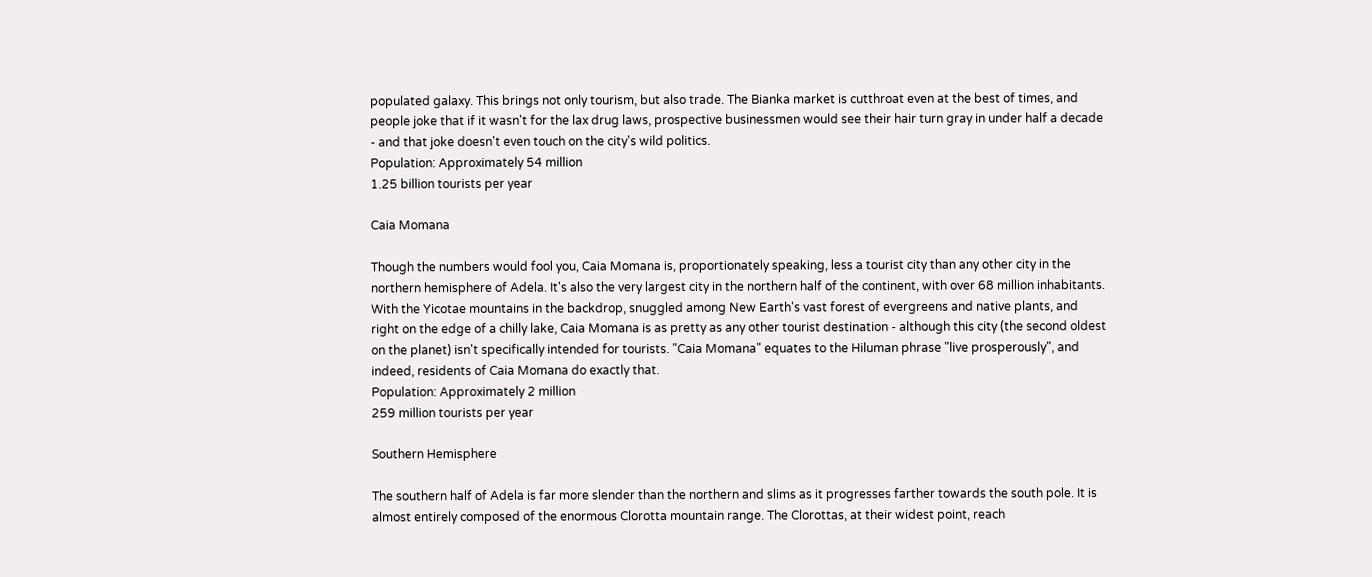populated galaxy. This brings not only tourism, but also trade. The Bianka market is cutthroat even at the best of times, and people joke that if it wasn't for the lax drug laws, prospective businessmen would see their hair turn gray in under half a decade - and that joke doesn't even touch on the city's wild politics.
Population: Approximately 54 million
1.25 billion tourists per year

Caia Momana

Though the numbers would fool you, Caia Momana is, proportionately speaking, less a tourist city than any other city in the northern hemisphere of Adela. It's also the very largest city in the northern half of the continent, with over 68 million inhabitants. With the Yicotae mountains in the backdrop, snuggled among New Earth's vast forest of evergreens and native plants, and right on the edge of a chilly lake, Caia Momana is as pretty as any other tourist destination - although this city (the second oldest on the planet) isn't specifically intended for tourists. "Caia Momana" equates to the Hiluman phrase "live prosperously", and indeed, residents of Caia Momana do exactly that.
Population: Approximately 2 million
259 million tourists per year

Southern Hemisphere

The southern half of Adela is far more slender than the northern and slims as it progresses farther towards the south pole. It is almost entirely composed of the enormous Clorotta mountain range. The Clorottas, at their widest point, reach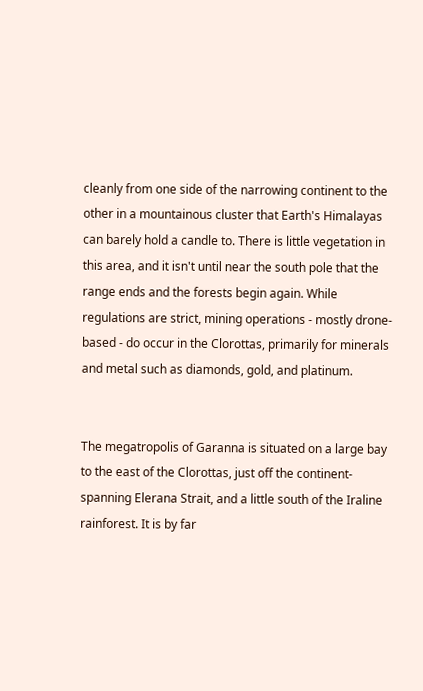cleanly from one side of the narrowing continent to the other in a mountainous cluster that Earth's Himalayas can barely hold a candle to. There is little vegetation in this area, and it isn't until near the south pole that the range ends and the forests begin again. While regulations are strict, mining operations - mostly drone-based - do occur in the Clorottas, primarily for minerals and metal such as diamonds, gold, and platinum.


The megatropolis of Garanna is situated on a large bay to the east of the Clorottas, just off the continent-spanning Elerana Strait, and a little south of the Iraline rainforest. It is by far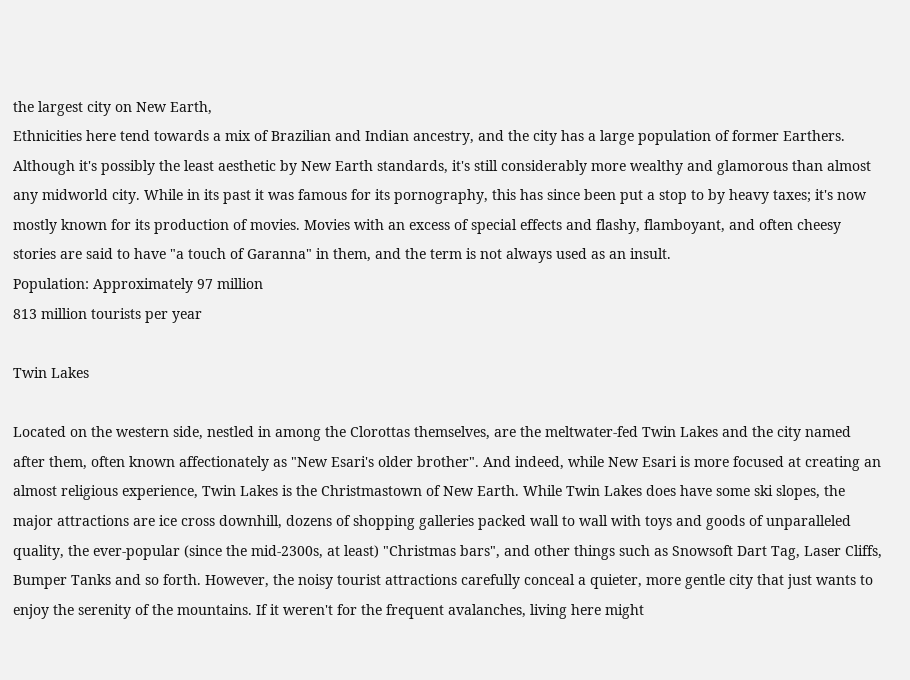the largest city on New Earth,
Ethnicities here tend towards a mix of Brazilian and Indian ancestry, and the city has a large population of former Earthers. Although it's possibly the least aesthetic by New Earth standards, it's still considerably more wealthy and glamorous than almost any midworld city. While in its past it was famous for its pornography, this has since been put a stop to by heavy taxes; it's now mostly known for its production of movies. Movies with an excess of special effects and flashy, flamboyant, and often cheesy stories are said to have "a touch of Garanna" in them, and the term is not always used as an insult.
Population: Approximately 97 million
813 million tourists per year

Twin Lakes

Located on the western side, nestled in among the Clorottas themselves, are the meltwater-fed Twin Lakes and the city named after them, often known affectionately as "New Esari's older brother". And indeed, while New Esari is more focused at creating an almost religious experience, Twin Lakes is the Christmastown of New Earth. While Twin Lakes does have some ski slopes, the major attractions are ice cross downhill, dozens of shopping galleries packed wall to wall with toys and goods of unparalleled quality, the ever-popular (since the mid-2300s, at least) "Christmas bars", and other things such as Snowsoft Dart Tag, Laser Cliffs, Bumper Tanks and so forth. However, the noisy tourist attractions carefully conceal a quieter, more gentle city that just wants to enjoy the serenity of the mountains. If it weren't for the frequent avalanches, living here might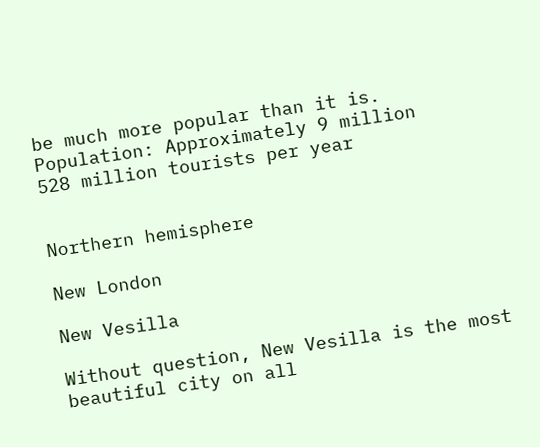be much more popular than it is.
Population: Approximately 9 million
528 million tourists per year


Northern hemisphere

New London

New Vesilla

Without question, New Vesilla is the most beautiful city on all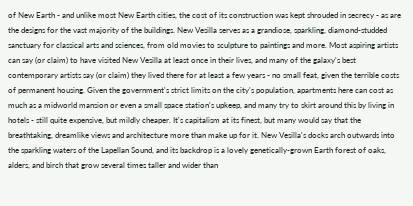of New Earth - and unlike most New Earth cities, the cost of its construction was kept shrouded in secrecy - as are the designs for the vast majority of the buildings. New Vesilla serves as a grandiose, sparkling, diamond-studded sanctuary for classical arts and sciences, from old movies to sculpture to paintings and more. Most aspiring artists can say (or claim) to have visited New Vesilla at least once in their lives, and many of the galaxy's best contemporary artists say (or claim) they lived there for at least a few years - no small feat, given the terrible costs of permanent housing. Given the government's strict limits on the city's population, apartments here can cost as much as a midworld mansion or even a small space station's upkeep, and many try to skirt around this by living in hotels - still quite expensive, but mildly cheaper. It's capitalism at its finest, but many would say that the breathtaking, dreamlike views and architecture more than make up for it. New Vesilla's docks arch outwards into the sparkling waters of the Lapellan Sound, and its backdrop is a lovely genetically-grown Earth forest of oaks, alders, and birch that grow several times taller and wider than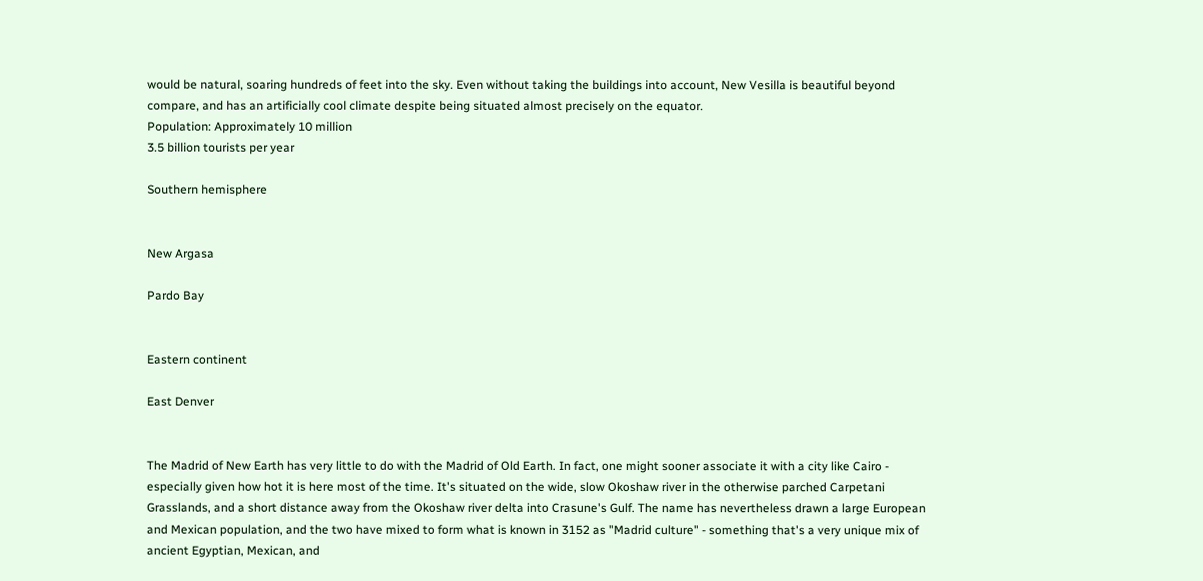would be natural, soaring hundreds of feet into the sky. Even without taking the buildings into account, New Vesilla is beautiful beyond compare, and has an artificially cool climate despite being situated almost precisely on the equator.
Population: Approximately 10 million
3.5 billion tourists per year

Southern hemisphere


New Argasa

Pardo Bay


Eastern continent

East Denver


The Madrid of New Earth has very little to do with the Madrid of Old Earth. In fact, one might sooner associate it with a city like Cairo - especially given how hot it is here most of the time. It's situated on the wide, slow Okoshaw river in the otherwise parched Carpetani Grasslands, and a short distance away from the Okoshaw river delta into Crasune's Gulf. The name has nevertheless drawn a large European and Mexican population, and the two have mixed to form what is known in 3152 as "Madrid culture" - something that's a very unique mix of ancient Egyptian, Mexican, and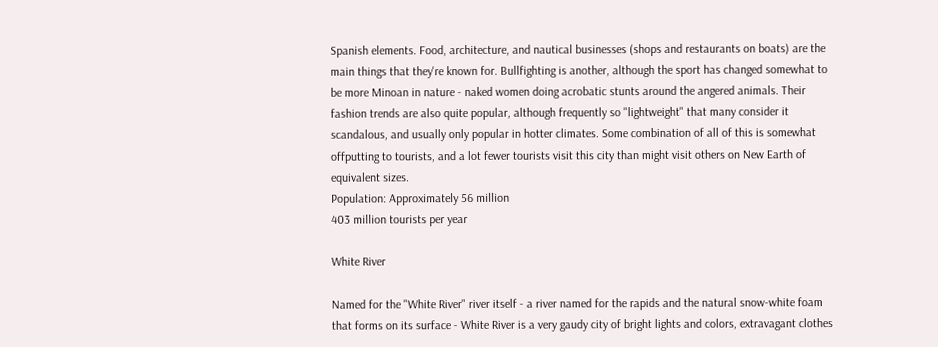Spanish elements. Food, architecture, and nautical businesses (shops and restaurants on boats) are the main things that they're known for. Bullfighting is another, although the sport has changed somewhat to be more Minoan in nature - naked women doing acrobatic stunts around the angered animals. Their fashion trends are also quite popular, although frequently so "lightweight" that many consider it scandalous, and usually only popular in hotter climates. Some combination of all of this is somewhat offputting to tourists, and a lot fewer tourists visit this city than might visit others on New Earth of equivalent sizes.
Population: Approximately 56 million
403 million tourists per year

White River

Named for the "White River" river itself - a river named for the rapids and the natural snow-white foam that forms on its surface - White River is a very gaudy city of bright lights and colors, extravagant clothes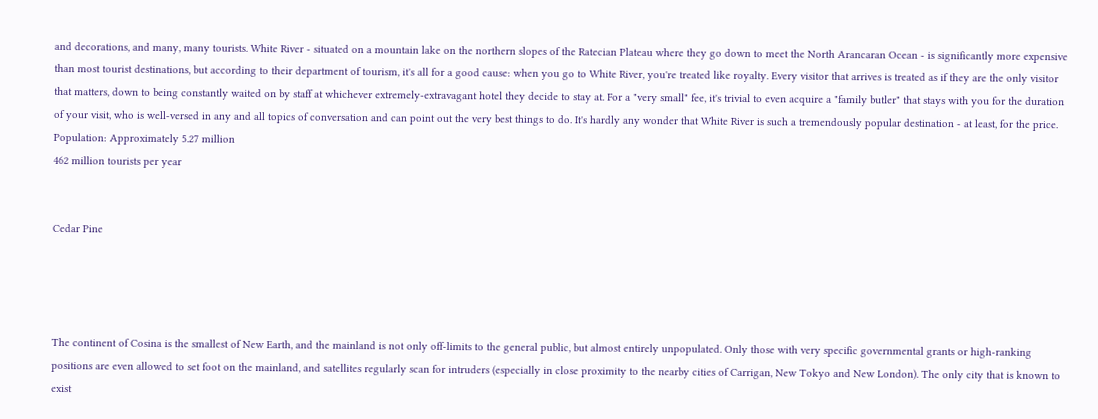and decorations, and many, many tourists. White River - situated on a mountain lake on the northern slopes of the Ratecian Plateau where they go down to meet the North Arancaran Ocean - is significantly more expensive than most tourist destinations, but according to their department of tourism, it's all for a good cause: when you go to White River, you're treated like royalty. Every visitor that arrives is treated as if they are the only visitor that matters, down to being constantly waited on by staff at whichever extremely-extravagant hotel they decide to stay at. For a "very small" fee, it's trivial to even acquire a "family butler" that stays with you for the duration of your visit, who is well-versed in any and all topics of conversation and can point out the very best things to do. It's hardly any wonder that White River is such a tremendously popular destination - at least, for the price.
Population: Approximately 5.27 million
462 million tourists per year


Cedar Pine




The continent of Cosina is the smallest of New Earth, and the mainland is not only off-limits to the general public, but almost entirely unpopulated. Only those with very specific governmental grants or high-ranking positions are even allowed to set foot on the mainland, and satellites regularly scan for intruders (especially in close proximity to the nearby cities of Carrigan, New Tokyo and New London). The only city that is known to exist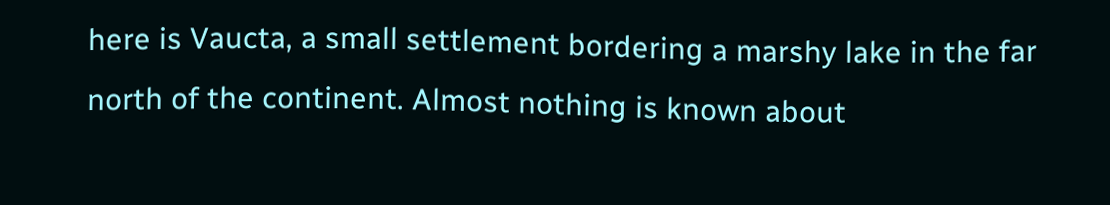here is Vaucta, a small settlement bordering a marshy lake in the far north of the continent. Almost nothing is known about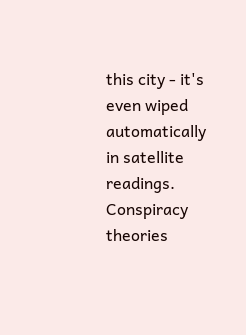this city - it's even wiped automatically in satellite readings. Conspiracy theories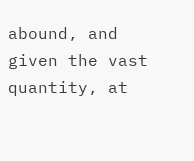abound, and given the vast quantity, at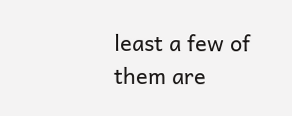least a few of them are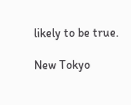likely to be true.

New Tokyo